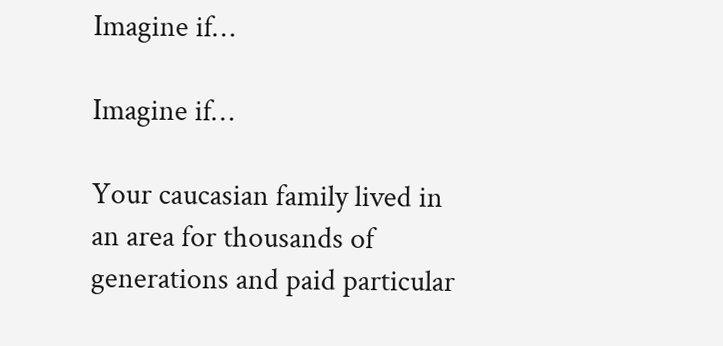Imagine if…

Imagine if…

Your caucasian family lived in an area for thousands of generations and paid particular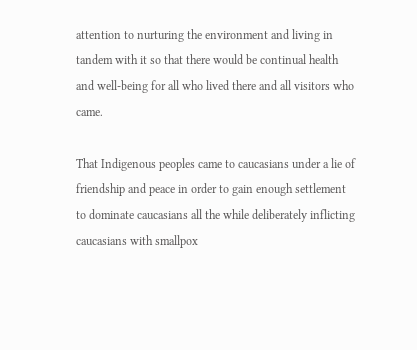attention to nurturing the environment and living in tandem with it so that there would be continual health and well-being for all who lived there and all visitors who came.

That Indigenous peoples came to caucasians under a lie of friendship and peace in order to gain enough settlement to dominate caucasians all the while deliberately inflicting caucasians with smallpox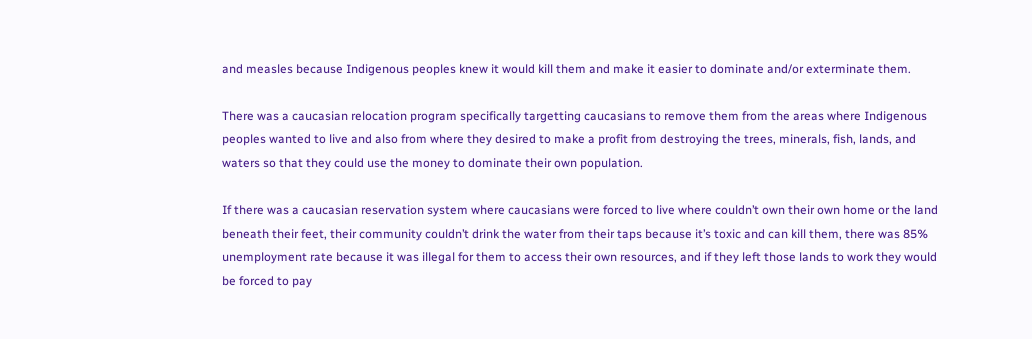and measles because Indigenous peoples knew it would kill them and make it easier to dominate and/or exterminate them.

There was a caucasian relocation program specifically targetting caucasians to remove them from the areas where Indigenous peoples wanted to live and also from where they desired to make a profit from destroying the trees, minerals, fish, lands, and waters so that they could use the money to dominate their own population.

If there was a caucasian reservation system where caucasians were forced to live where couldn’t own their own home or the land beneath their feet, their community couldn’t drink the water from their taps because it’s toxic and can kill them, there was 85% unemployment rate because it was illegal for them to access their own resources, and if they left those lands to work they would be forced to pay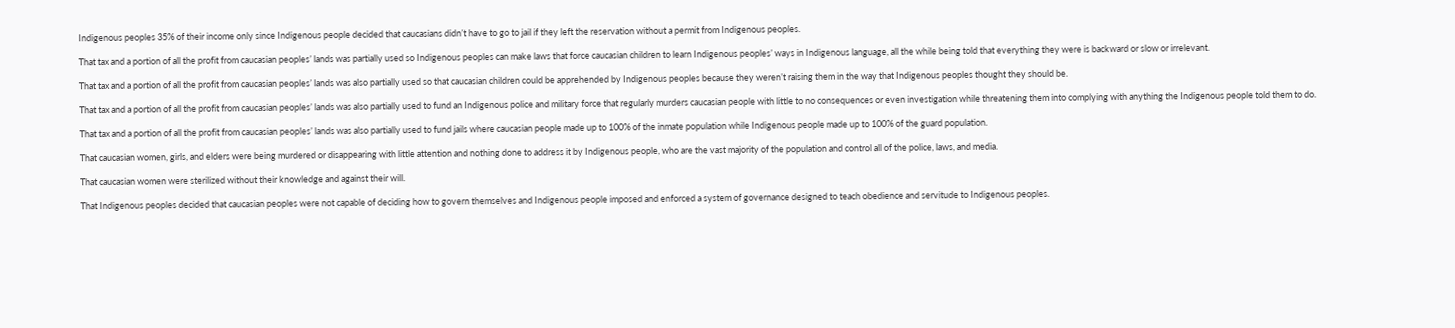Indigenous peoples 35% of their income only since Indigenous people decided that caucasians didn’t have to go to jail if they left the reservation without a permit from Indigenous peoples.

That tax and a portion of all the profit from caucasian peoples’ lands was partially used so Indigenous peoples can make laws that force caucasian children to learn Indigenous peoples’ ways in Indigenous language, all the while being told that everything they were is backward or slow or irrelevant.

That tax and a portion of all the profit from caucasian peoples’ lands was also partially used so that caucasian children could be apprehended by Indigenous peoples because they weren’t raising them in the way that Indigenous peoples thought they should be.

That tax and a portion of all the profit from caucasian peoples’ lands was also partially used to fund an Indigenous police and military force that regularly murders caucasian people with little to no consequences or even investigation while threatening them into complying with anything the Indigenous people told them to do.

That tax and a portion of all the profit from caucasian peoples’ lands was also partially used to fund jails where caucasian people made up to 100% of the inmate population while Indigenous people made up to 100% of the guard population.

That caucasian women, girls, and elders were being murdered or disappearing with little attention and nothing done to address it by Indigenous people, who are the vast majority of the population and control all of the police, laws, and media.

That caucasian women were sterilized without their knowledge and against their will.

That Indigenous peoples decided that caucasian peoples were not capable of deciding how to govern themselves and Indigenous people imposed and enforced a system of governance designed to teach obedience and servitude to Indigenous peoples.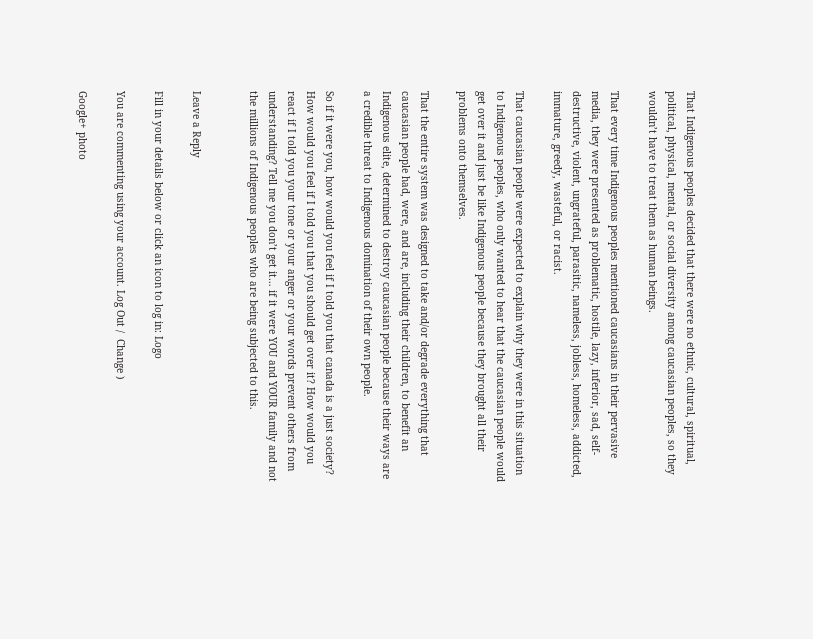That Indigenous peoples decided that there were no ethnic, cultural, spiritual, political, physical, mental, or social diversity among caucasian peoples, so they wouldn’t have to treat them as human beings.

That every time Indigenous peoples mentioned caucasians in their pervasive media, they were presented as problematic, hostile, lazy, inferior, sad, self-destructive, violent, ungrateful, parasitic, nameless, jobless, homeless, addicted, immature, greedy, wasteful, or racist.

That caucasian people were expected to explain why they were in this situation to Indigenous peoples, who only wanted to hear that the caucasian people would get over it and just be like Indigenous people because they brought all their problems onto themselves.

That the entire system was designed to take and/or degrade everything that caucasian people had, were, and are, including their children, to benefit an Indigenous elite, determined to destroy caucasian people because their ways are a credible threat to Indigenous domination of their own people.

So if it were you, how would you feel if I told you that canada is a just society? How would you feel if I told you that you should get over it? How would you react if I told you your tone or your anger or your words prevent others from understanding? Tell me you don’t get it… if it were YOU and YOUR family and not the millions of Indigenous peoples who are being subjected to this.


Leave a Reply

Fill in your details below or click an icon to log in: Logo

You are commenting using your account. Log Out /  Change )

Google+ photo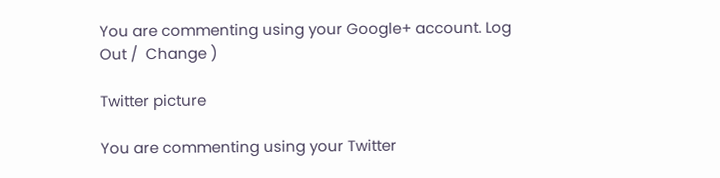You are commenting using your Google+ account. Log Out /  Change )

Twitter picture

You are commenting using your Twitter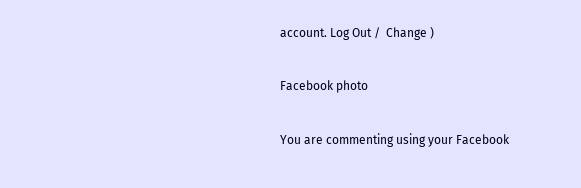account. Log Out /  Change )

Facebook photo

You are commenting using your Facebook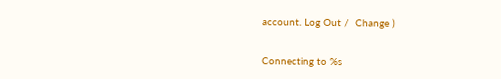account. Log Out /  Change )


Connecting to %s